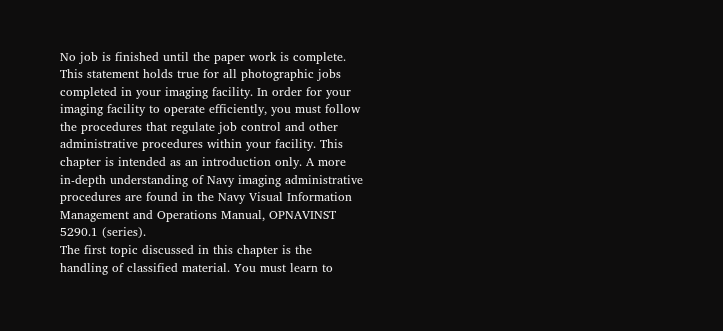No job is finished until the paper work is complete.
This statement holds true for all photographic jobs
completed in your imaging facility. In order for your
imaging facility to operate efficiently, you must follow
the procedures that regulate job control and other
administrative procedures within your facility. This
chapter is intended as an introduction only. A more
in-depth understanding of Navy imaging administrative
procedures are found in the Navy Visual Information
Management and Operations Manual, OPNAVINST
5290.1 (series).
The first topic discussed in this chapter is the
handling of classified material. You must learn to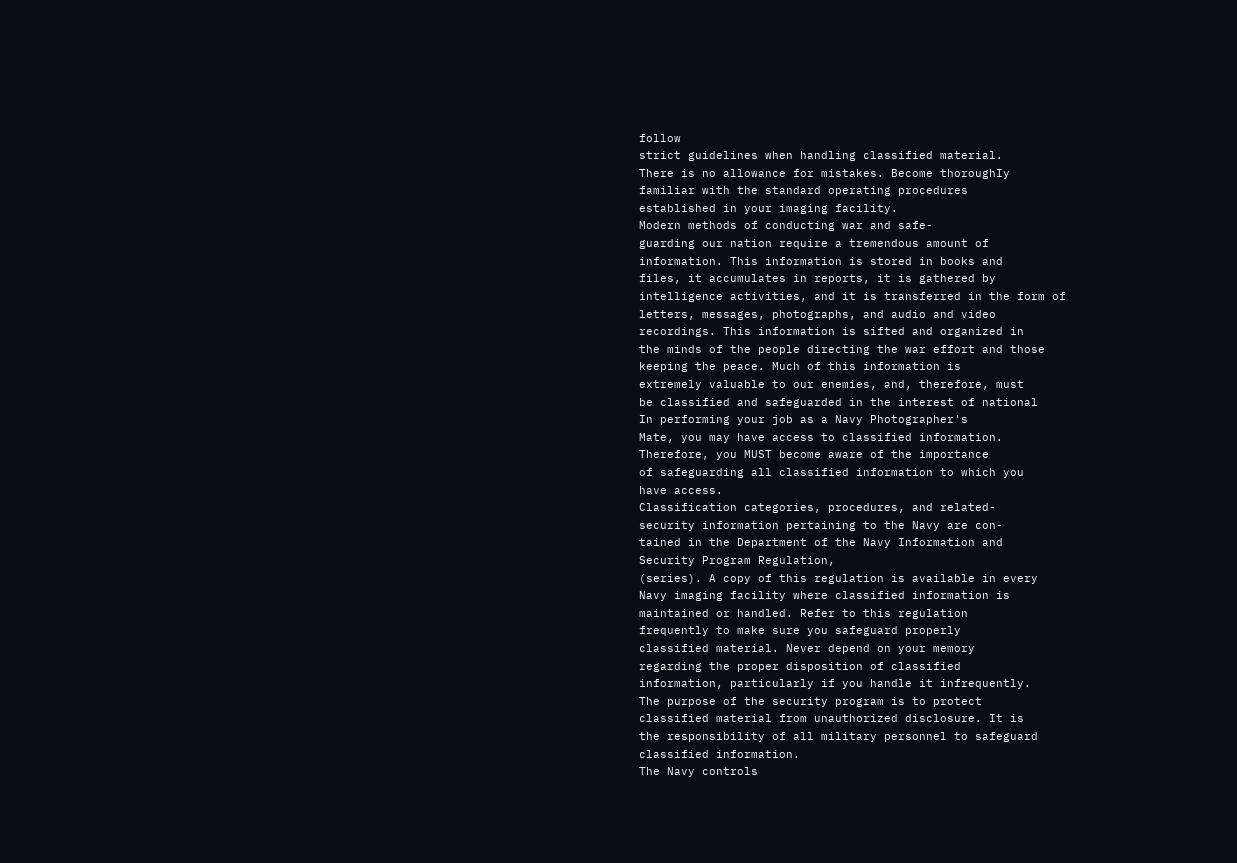follow
strict guidelines when handling classified material.
There is no allowance for mistakes. Become thoroughIy
familiar with the standard operating procedures
established in your imaging facility.
Modern methods of conducting war and safe-
guarding our nation require a tremendous amount of
information. This information is stored in books and
files, it accumulates in reports, it is gathered by
intelligence activities, and it is transferred in the form of
letters, messages, photographs, and audio and video
recordings. This information is sifted and organized in
the minds of the people directing the war effort and those
keeping the peace. Much of this information is
extremely valuable to our enemies, and, therefore, must
be classified and safeguarded in the interest of national
In performing your job as a Navy Photographer's
Mate, you may have access to classified information.
Therefore, you MUST become aware of the importance
of safeguarding all classified information to which you
have access.
Classification categories, procedures, and related-
security information pertaining to the Navy are con-
tained in the Department of the Navy Information and
Security Program Regulation,
(series). A copy of this regulation is available in every
Navy imaging facility where classified information is
maintained or handled. Refer to this regulation
frequently to make sure you safeguard properly
classified material. Never depend on your memory
regarding the proper disposition of classified
information, particularly if you handle it infrequently.
The purpose of the security program is to protect
classified material from unauthorized disclosure. It is
the responsibility of all military personnel to safeguard
classified information.
The Navy controls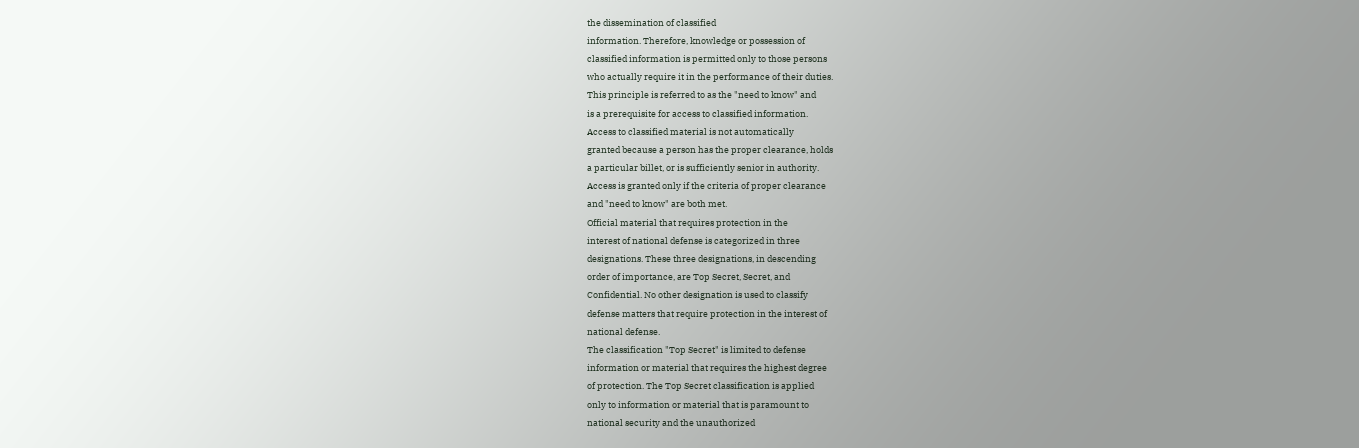the dissemination of classified
information. Therefore, knowledge or possession of
classified information is permitted only to those persons
who actually require it in the performance of their duties.
This principle is referred to as the "need to know" and
is a prerequisite for access to classified information.
Access to classified material is not automatically
granted because a person has the proper clearance, holds
a particular billet, or is sufficiently senior in authority.
Access is granted only if the criteria of proper clearance
and "need to know" are both met.
Official material that requires protection in the
interest of national defense is categorized in three
designations. These three designations, in descending
order of importance, are Top Secret, Secret, and
Confidential. No other designation is used to classify
defense matters that require protection in the interest of
national defense.
The classification "Top Secret" is limited to defense
information or material that requires the highest degree
of protection. The Top Secret classification is applied
only to information or material that is paramount to
national security and the unauthorized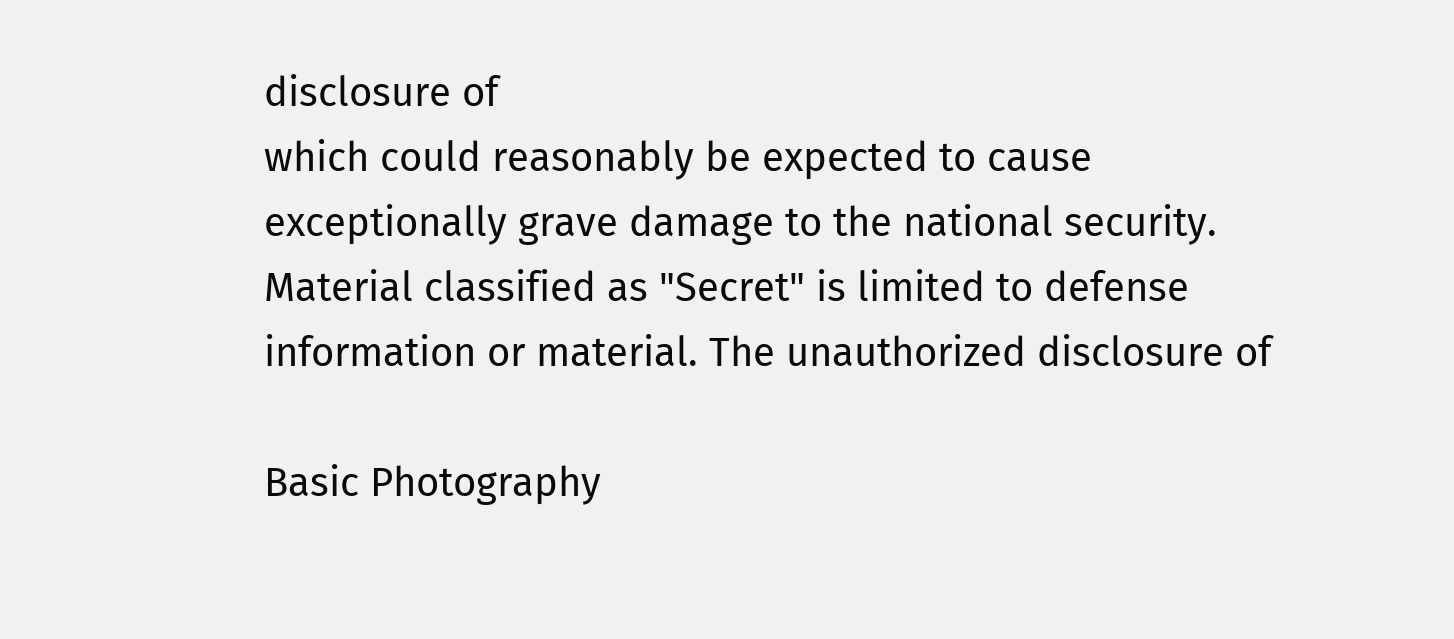disclosure of
which could reasonably be expected to cause
exceptionally grave damage to the national security.
Material classified as "Secret" is limited to defense
information or material. The unauthorized disclosure of

Basic Photography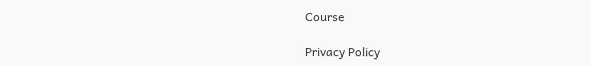Course

Privacy Policy